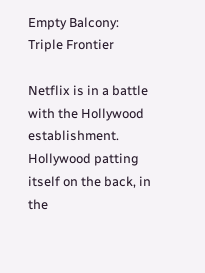Empty Balcony: Triple Frontier

Netflix is in a battle with the Hollywood establishment. Hollywood patting itself on the back, in the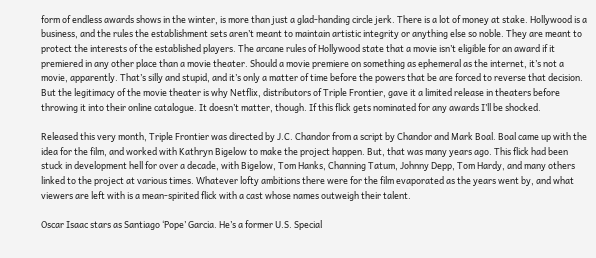form of endless awards shows in the winter, is more than just a glad-handing circle jerk. There is a lot of money at stake. Hollywood is a business, and the rules the establishment sets aren’t meant to maintain artistic integrity or anything else so noble. They are meant to protect the interests of the established players. The arcane rules of Hollywood state that a movie isn’t eligible for an award if it premiered in any other place than a movie theater. Should a movie premiere on something as ephemeral as the internet, it’s not a movie, apparently. That’s silly and stupid, and it’s only a matter of time before the powers that be are forced to reverse that decision. But the legitimacy of the movie theater is why Netflix, distributors of Triple Frontier, gave it a limited release in theaters before throwing it into their online catalogue. It doesn’t matter, though. If this flick gets nominated for any awards I’ll be shocked.

Released this very month, Triple Frontier was directed by J.C. Chandor from a script by Chandor and Mark Boal. Boal came up with the idea for the film, and worked with Kathryn Bigelow to make the project happen. But, that was many years ago. This flick had been stuck in development hell for over a decade, with Bigelow, Tom Hanks, Channing Tatum, Johnny Depp, Tom Hardy, and many others linked to the project at various times. Whatever lofty ambitions there were for the film evaporated as the years went by, and what viewers are left with is a mean-spirited flick with a cast whose names outweigh their talent.

Oscar Isaac stars as Santiago ‘Pope’ Garcia. He’s a former U.S. Special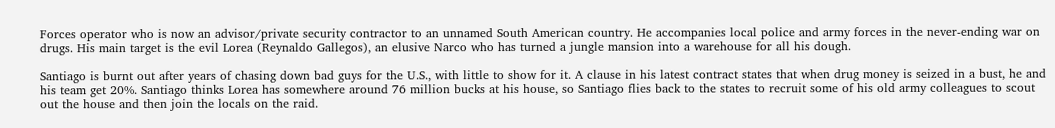Forces operator who is now an advisor/private security contractor to an unnamed South American country. He accompanies local police and army forces in the never-ending war on drugs. His main target is the evil Lorea (Reynaldo Gallegos), an elusive Narco who has turned a jungle mansion into a warehouse for all his dough.

Santiago is burnt out after years of chasing down bad guys for the U.S., with little to show for it. A clause in his latest contract states that when drug money is seized in a bust, he and his team get 20%. Santiago thinks Lorea has somewhere around 76 million bucks at his house, so Santiago flies back to the states to recruit some of his old army colleagues to scout out the house and then join the locals on the raid.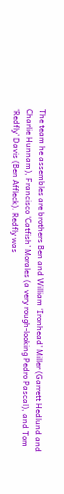The team he assembles are brothers Ben and William ‘Ironhead’ Miller (Garrett Hedlund and Charlie Hunnam), Francisco ‘Catfish’ Morales (a very rough-looking Pedro Pascal), and Tom ‘Redfly’ Davis (Ben Affleck). Redfly was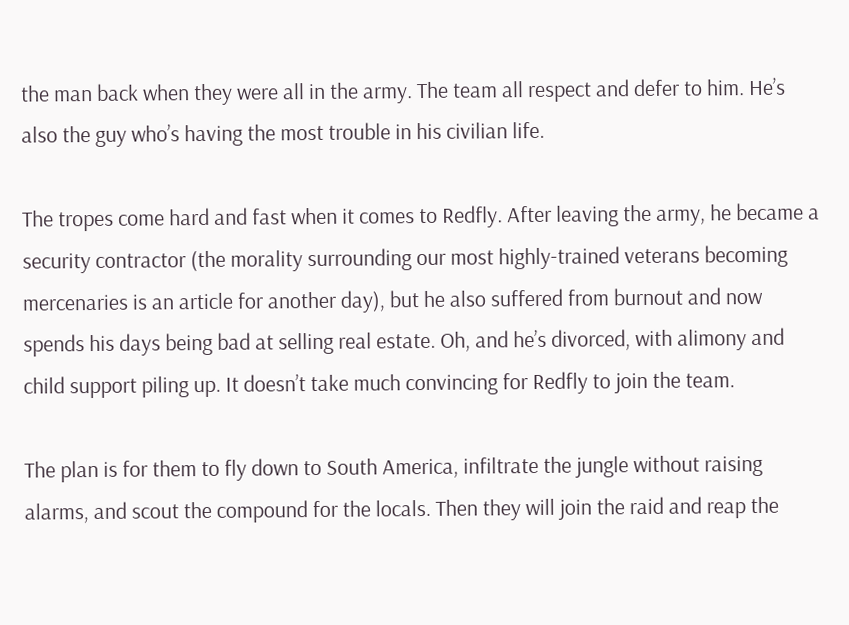the man back when they were all in the army. The team all respect and defer to him. He’s also the guy who’s having the most trouble in his civilian life.

The tropes come hard and fast when it comes to Redfly. After leaving the army, he became a security contractor (the morality surrounding our most highly-trained veterans becoming mercenaries is an article for another day), but he also suffered from burnout and now spends his days being bad at selling real estate. Oh, and he’s divorced, with alimony and child support piling up. It doesn’t take much convincing for Redfly to join the team.

The plan is for them to fly down to South America, infiltrate the jungle without raising alarms, and scout the compound for the locals. Then they will join the raid and reap the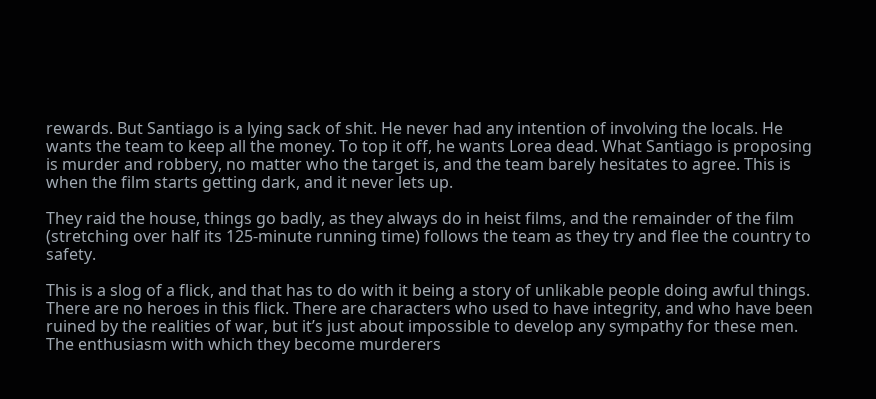rewards. But Santiago is a lying sack of shit. He never had any intention of involving the locals. He wants the team to keep all the money. To top it off, he wants Lorea dead. What Santiago is proposing is murder and robbery, no matter who the target is, and the team barely hesitates to agree. This is when the film starts getting dark, and it never lets up.

They raid the house, things go badly, as they always do in heist films, and the remainder of the film (stretching over half its 125-minute running time) follows the team as they try and flee the country to safety.

This is a slog of a flick, and that has to do with it being a story of unlikable people doing awful things. There are no heroes in this flick. There are characters who used to have integrity, and who have been ruined by the realities of war, but it’s just about impossible to develop any sympathy for these men. The enthusiasm with which they become murderers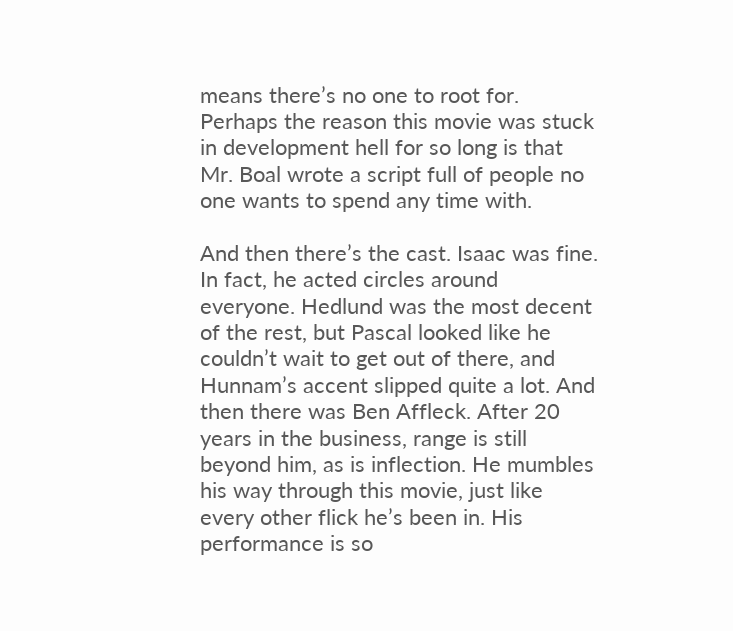means there’s no one to root for. Perhaps the reason this movie was stuck in development hell for so long is that Mr. Boal wrote a script full of people no one wants to spend any time with.

And then there’s the cast. Isaac was fine. In fact, he acted circles around everyone. Hedlund was the most decent of the rest, but Pascal looked like he couldn’t wait to get out of there, and Hunnam’s accent slipped quite a lot. And then there was Ben Affleck. After 20 years in the business, range is still beyond him, as is inflection. He mumbles his way through this movie, just like every other flick he’s been in. His performance is so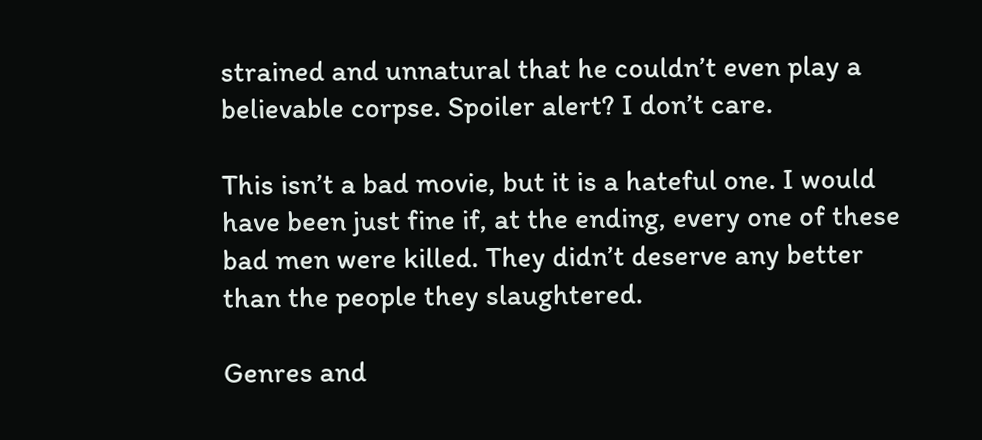strained and unnatural that he couldn’t even play a believable corpse. Spoiler alert? I don’t care.

This isn’t a bad movie, but it is a hateful one. I would have been just fine if, at the ending, every one of these bad men were killed. They didn’t deserve any better than the people they slaughtered.

Genres and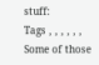stuff:
Tags , , , , , ,
Some of those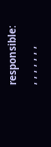responsible:
, , , , , , ,